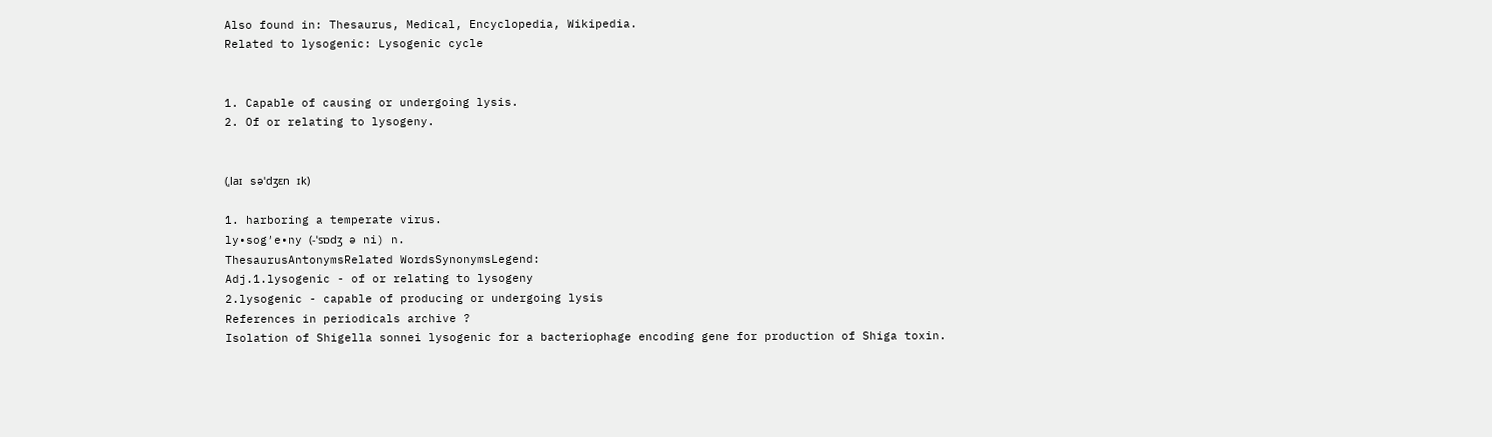Also found in: Thesaurus, Medical, Encyclopedia, Wikipedia.
Related to lysogenic: Lysogenic cycle


1. Capable of causing or undergoing lysis.
2. Of or relating to lysogeny.


(ˌlaɪ səˈdʒɛn ɪk)

1. harboring a temperate virus.
ly•sog′e•ny (-ˈsɒdʒ ə ni) n.
ThesaurusAntonymsRelated WordsSynonymsLegend:
Adj.1.lysogenic - of or relating to lysogeny
2.lysogenic - capable of producing or undergoing lysis
References in periodicals archive ?
Isolation of Shigella sonnei lysogenic for a bacteriophage encoding gene for production of Shiga toxin.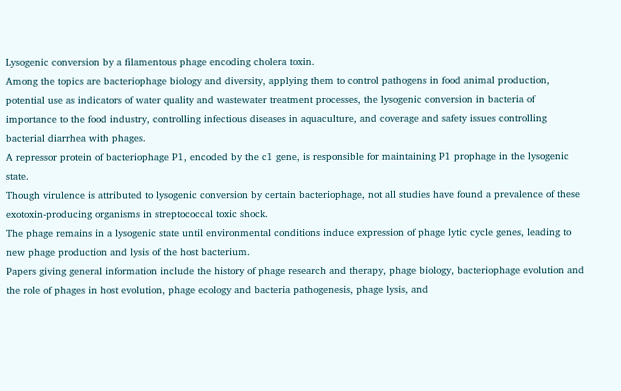Lysogenic conversion by a filamentous phage encoding cholera toxin.
Among the topics are bacteriophage biology and diversity, applying them to control pathogens in food animal production, potential use as indicators of water quality and wastewater treatment processes, the lysogenic conversion in bacteria of importance to the food industry, controlling infectious diseases in aquaculture, and coverage and safety issues controlling bacterial diarrhea with phages.
A repressor protein of bacteriophage P1, encoded by the c1 gene, is responsible for maintaining P1 prophage in the lysogenic state.
Though virulence is attributed to lysogenic conversion by certain bacteriophage, not all studies have found a prevalence of these exotoxin-producing organisms in streptococcal toxic shock.
The phage remains in a lysogenic state until environmental conditions induce expression of phage lytic cycle genes, leading to new phage production and lysis of the host bacterium.
Papers giving general information include the history of phage research and therapy, phage biology, bacteriophage evolution and the role of phages in host evolution, phage ecology and bacteria pathogenesis, phage lysis, and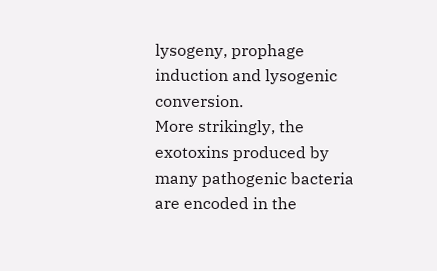lysogeny, prophage induction and lysogenic conversion.
More strikingly, the exotoxins produced by many pathogenic bacteria are encoded in the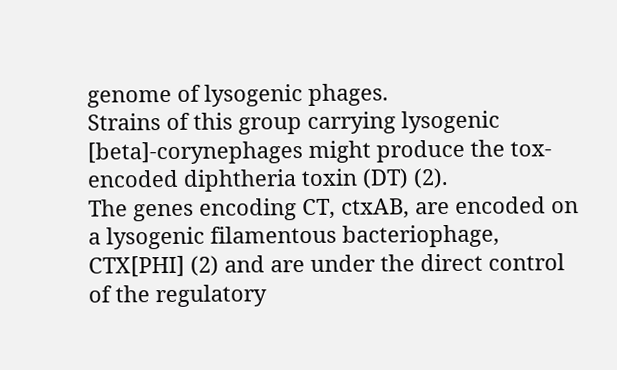genome of lysogenic phages.
Strains of this group carrying lysogenic [beta]-corynephages might produce the tox-encoded diphtheria toxin (DT) (2).
The genes encoding CT, ctxAB, are encoded on a lysogenic filamentous bacteriophage, CTX[PHI] (2) and are under the direct control of the regulatory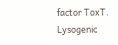factor ToxT.
Lysogenic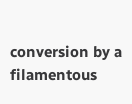conversion by a filamentous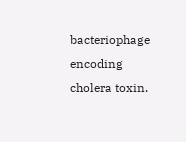bacteriophage encoding cholera toxin.